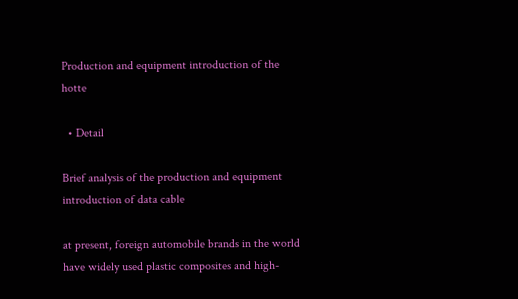Production and equipment introduction of the hotte

  • Detail

Brief analysis of the production and equipment introduction of data cable

at present, foreign automobile brands in the world have widely used plastic composites and high-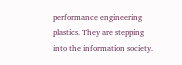performance engineering plastics. They are stepping into the information society.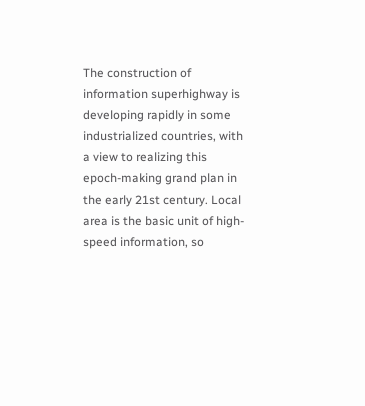The construction of information superhighway is developing rapidly in some industrialized countries, with a view to realizing this epoch-making grand plan in the early 21st century. Local area is the basic unit of high-speed information, so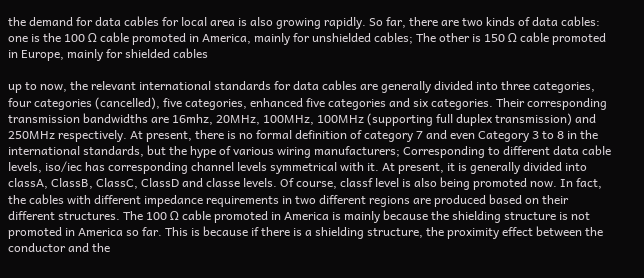the demand for data cables for local area is also growing rapidly. So far, there are two kinds of data cables: one is the 100 Ω cable promoted in America, mainly for unshielded cables; The other is 150 Ω cable promoted in Europe, mainly for shielded cables

up to now, the relevant international standards for data cables are generally divided into three categories, four categories (cancelled), five categories, enhanced five categories and six categories. Their corresponding transmission bandwidths are 16mhz, 20MHz, 100MHz, 100MHz (supporting full duplex transmission) and 250MHz respectively. At present, there is no formal definition of category 7 and even Category 3 to 8 in the international standards, but the hype of various wiring manufacturers; Corresponding to different data cable levels, iso/iec has corresponding channel levels symmetrical with it. At present, it is generally divided into classA, ClassB, ClassC, ClassD and classe levels. Of course, classf level is also being promoted now. In fact, the cables with different impedance requirements in two different regions are produced based on their different structures. The 100 Ω cable promoted in America is mainly because the shielding structure is not promoted in America so far. This is because if there is a shielding structure, the proximity effect between the conductor and the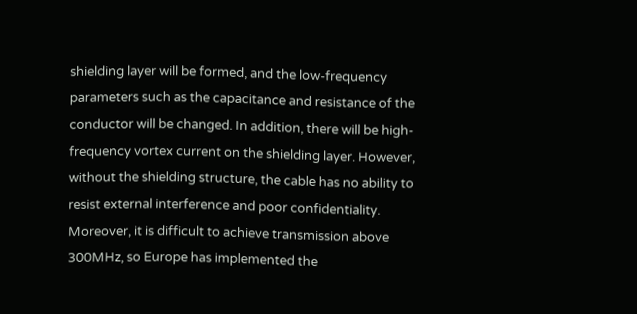shielding layer will be formed, and the low-frequency parameters such as the capacitance and resistance of the conductor will be changed. In addition, there will be high-frequency vortex current on the shielding layer. However, without the shielding structure, the cable has no ability to resist external interference and poor confidentiality. Moreover, it is difficult to achieve transmission above 300MHz, so Europe has implemented the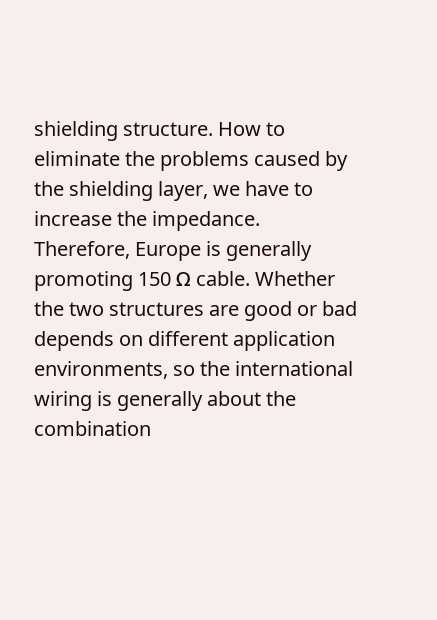shielding structure. How to eliminate the problems caused by the shielding layer, we have to increase the impedance. Therefore, Europe is generally promoting 150 Ω cable. Whether the two structures are good or bad depends on different application environments, so the international wiring is generally about the combination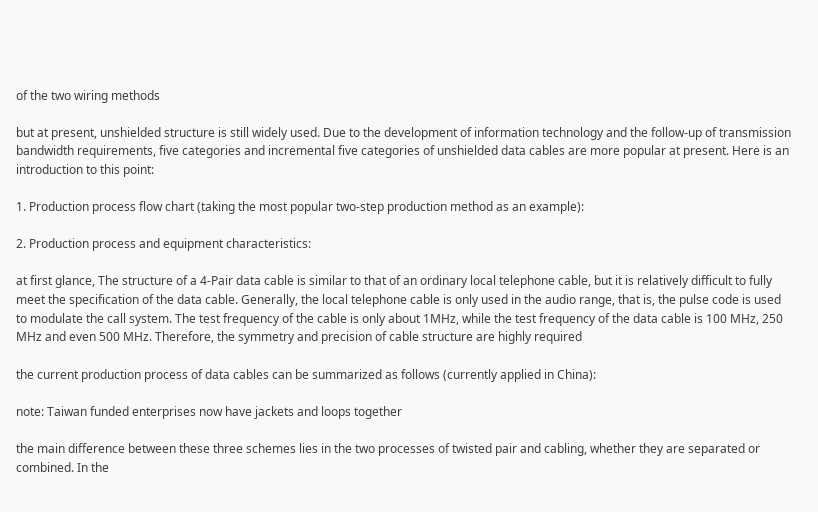of the two wiring methods

but at present, unshielded structure is still widely used. Due to the development of information technology and the follow-up of transmission bandwidth requirements, five categories and incremental five categories of unshielded data cables are more popular at present. Here is an introduction to this point:

1. Production process flow chart (taking the most popular two-step production method as an example):

2. Production process and equipment characteristics:

at first glance, The structure of a 4-Pair data cable is similar to that of an ordinary local telephone cable, but it is relatively difficult to fully meet the specification of the data cable. Generally, the local telephone cable is only used in the audio range, that is, the pulse code is used to modulate the call system. The test frequency of the cable is only about 1MHz, while the test frequency of the data cable is 100 MHz, 250 MHz and even 500 MHz. Therefore, the symmetry and precision of cable structure are highly required

the current production process of data cables can be summarized as follows (currently applied in China):

note: Taiwan funded enterprises now have jackets and loops together

the main difference between these three schemes lies in the two processes of twisted pair and cabling, whether they are separated or combined. In the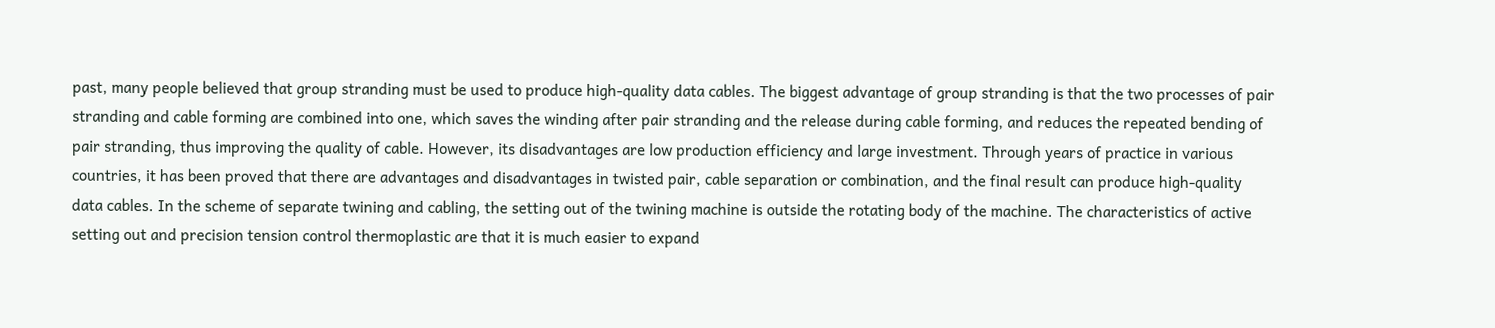past, many people believed that group stranding must be used to produce high-quality data cables. The biggest advantage of group stranding is that the two processes of pair stranding and cable forming are combined into one, which saves the winding after pair stranding and the release during cable forming, and reduces the repeated bending of pair stranding, thus improving the quality of cable. However, its disadvantages are low production efficiency and large investment. Through years of practice in various countries, it has been proved that there are advantages and disadvantages in twisted pair, cable separation or combination, and the final result can produce high-quality data cables. In the scheme of separate twining and cabling, the setting out of the twining machine is outside the rotating body of the machine. The characteristics of active setting out and precision tension control thermoplastic are that it is much easier to expand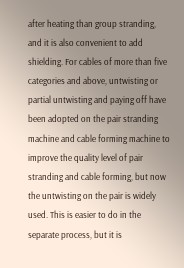after heating than group stranding, and it is also convenient to add shielding. For cables of more than five categories and above, untwisting or partial untwisting and paying off have been adopted on the pair stranding machine and cable forming machine to improve the quality level of pair stranding and cable forming, but now the untwisting on the pair is widely used. This is easier to do in the separate process, but it is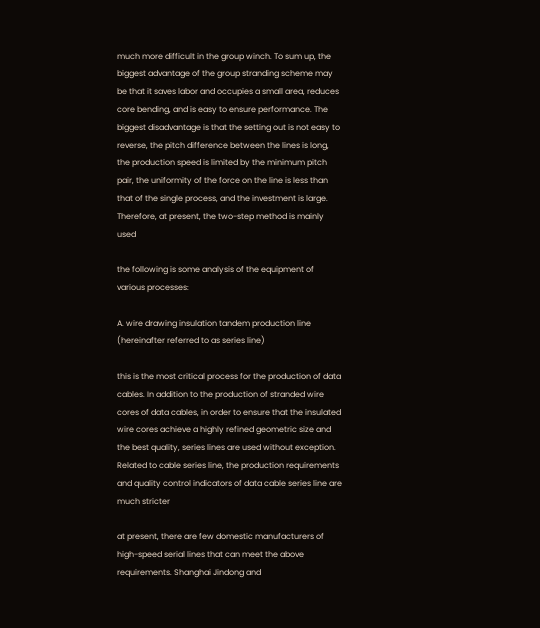much more difficult in the group winch. To sum up, the biggest advantage of the group stranding scheme may be that it saves labor and occupies a small area, reduces core bending, and is easy to ensure performance. The biggest disadvantage is that the setting out is not easy to reverse, the pitch difference between the lines is long, the production speed is limited by the minimum pitch pair, the uniformity of the force on the line is less than that of the single process, and the investment is large. Therefore, at present, the two-step method is mainly used

the following is some analysis of the equipment of various processes:

A. wire drawing insulation tandem production line (hereinafter referred to as series line)

this is the most critical process for the production of data cables. In addition to the production of stranded wire cores of data cables, in order to ensure that the insulated wire cores achieve a highly refined geometric size and the best quality, series lines are used without exception. Related to cable series line, the production requirements and quality control indicators of data cable series line are much stricter

at present, there are few domestic manufacturers of high-speed serial lines that can meet the above requirements. Shanghai Jindong and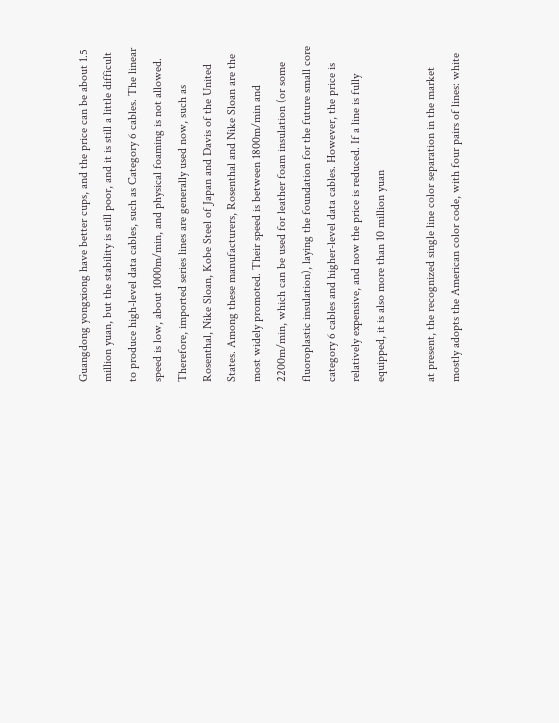Guangdong yongxiong have better cups, and the price can be about 1.5 million yuan, but the stability is still poor, and it is still a little difficult to produce high-level data cables, such as Category 6 cables. The linear speed is low, about 1000m/min, and physical foaming is not allowed. Therefore, imported series lines are generally used now, such as Rosenthal, Nike Sloan, Kobe Steel of Japan and Davis of the United States. Among these manufacturers, Rosenthal and Nike Sloan are the most widely promoted. Their speed is between 1800m/min and 2200m/min, which can be used for leather foam insulation (or some fluoroplastic insulation), laying the foundation for the future small core category 6 cables and higher-level data cables. However, the price is relatively expensive, and now the price is reduced. If a line is fully equipped, it is also more than 10 million yuan

at present, the recognized single line color separation in the market mostly adopts the American color code, with four pairs of lines: white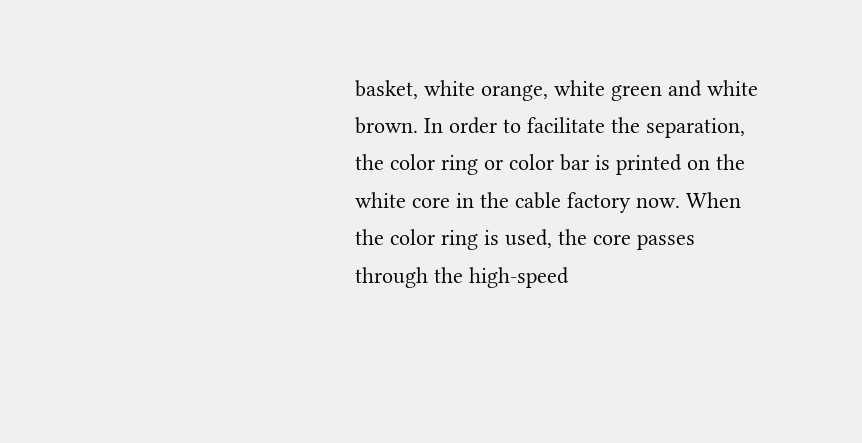basket, white orange, white green and white brown. In order to facilitate the separation, the color ring or color bar is printed on the white core in the cable factory now. When the color ring is used, the core passes through the high-speed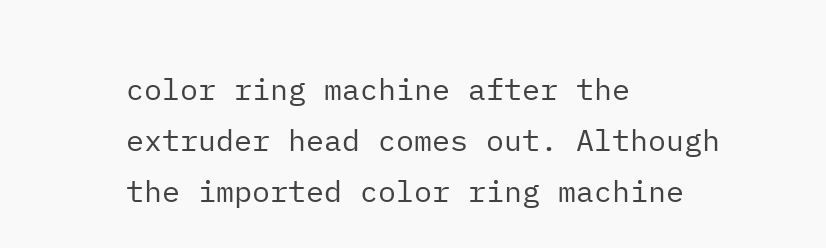color ring machine after the extruder head comes out. Although the imported color ring machine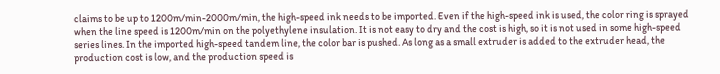claims to be up to 1200m/min-2000m/min, the high-speed ink needs to be imported. Even if the high-speed ink is used, the color ring is sprayed when the line speed is 1200m/min on the polyethylene insulation. It is not easy to dry and the cost is high, so it is not used in some high-speed series lines. In the imported high-speed tandem line, the color bar is pushed. As long as a small extruder is added to the extruder head, the production cost is low, and the production speed is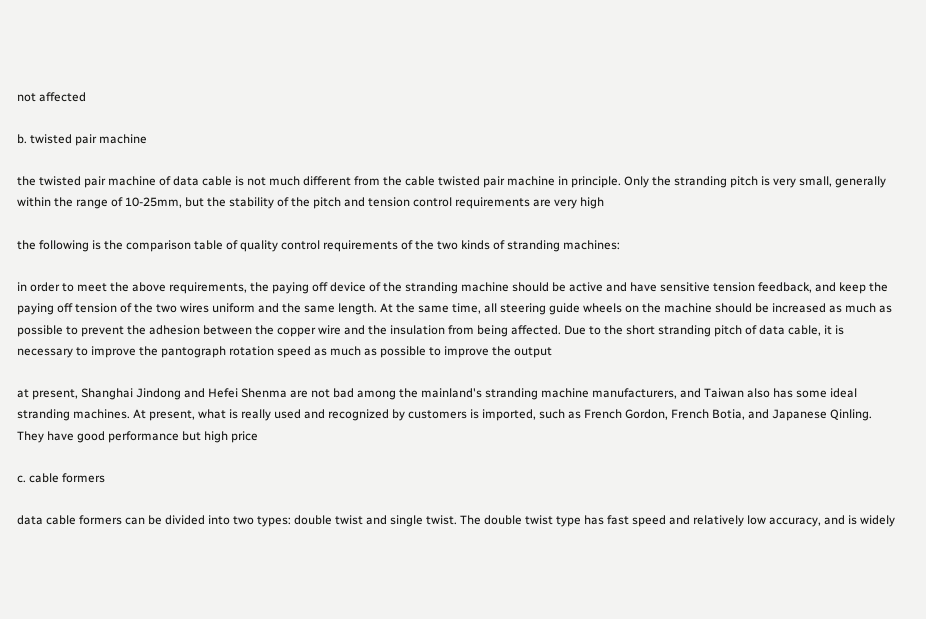not affected

b. twisted pair machine

the twisted pair machine of data cable is not much different from the cable twisted pair machine in principle. Only the stranding pitch is very small, generally within the range of 10-25mm, but the stability of the pitch and tension control requirements are very high

the following is the comparison table of quality control requirements of the two kinds of stranding machines:

in order to meet the above requirements, the paying off device of the stranding machine should be active and have sensitive tension feedback, and keep the paying off tension of the two wires uniform and the same length. At the same time, all steering guide wheels on the machine should be increased as much as possible to prevent the adhesion between the copper wire and the insulation from being affected. Due to the short stranding pitch of data cable, it is necessary to improve the pantograph rotation speed as much as possible to improve the output

at present, Shanghai Jindong and Hefei Shenma are not bad among the mainland's stranding machine manufacturers, and Taiwan also has some ideal stranding machines. At present, what is really used and recognized by customers is imported, such as French Gordon, French Botia, and Japanese Qinling. They have good performance but high price

c. cable formers

data cable formers can be divided into two types: double twist and single twist. The double twist type has fast speed and relatively low accuracy, and is widely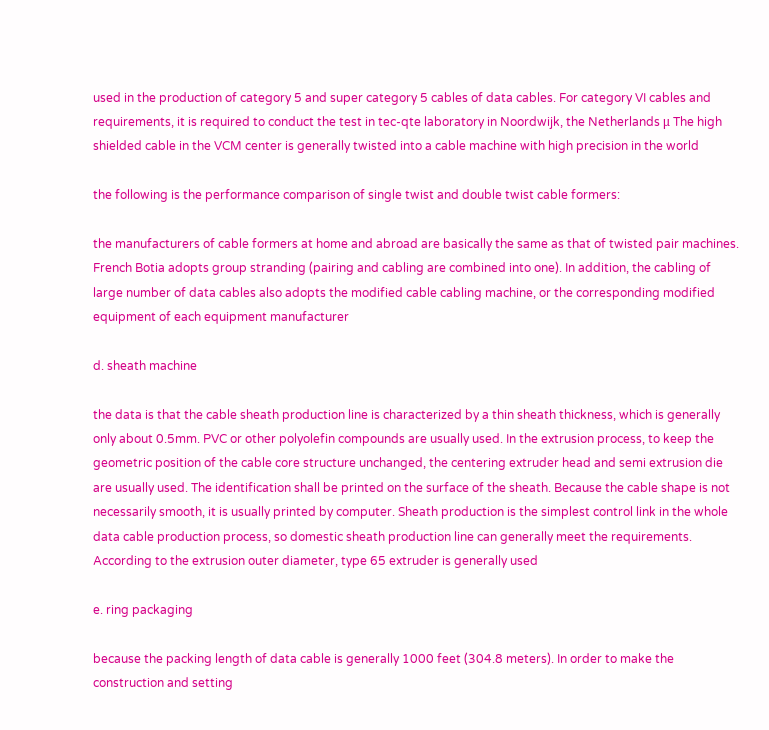used in the production of category 5 and super category 5 cables of data cables. For category VI cables and requirements, it is required to conduct the test in tec-qte laboratory in Noordwijk, the Netherlands μ The high shielded cable in the VCM center is generally twisted into a cable machine with high precision in the world

the following is the performance comparison of single twist and double twist cable formers:

the manufacturers of cable formers at home and abroad are basically the same as that of twisted pair machines. French Botia adopts group stranding (pairing and cabling are combined into one). In addition, the cabling of large number of data cables also adopts the modified cable cabling machine, or the corresponding modified equipment of each equipment manufacturer

d. sheath machine

the data is that the cable sheath production line is characterized by a thin sheath thickness, which is generally only about 0.5mm. PVC or other polyolefin compounds are usually used. In the extrusion process, to keep the geometric position of the cable core structure unchanged, the centering extruder head and semi extrusion die are usually used. The identification shall be printed on the surface of the sheath. Because the cable shape is not necessarily smooth, it is usually printed by computer. Sheath production is the simplest control link in the whole data cable production process, so domestic sheath production line can generally meet the requirements. According to the extrusion outer diameter, type 65 extruder is generally used

e. ring packaging

because the packing length of data cable is generally 1000 feet (304.8 meters). In order to make the construction and setting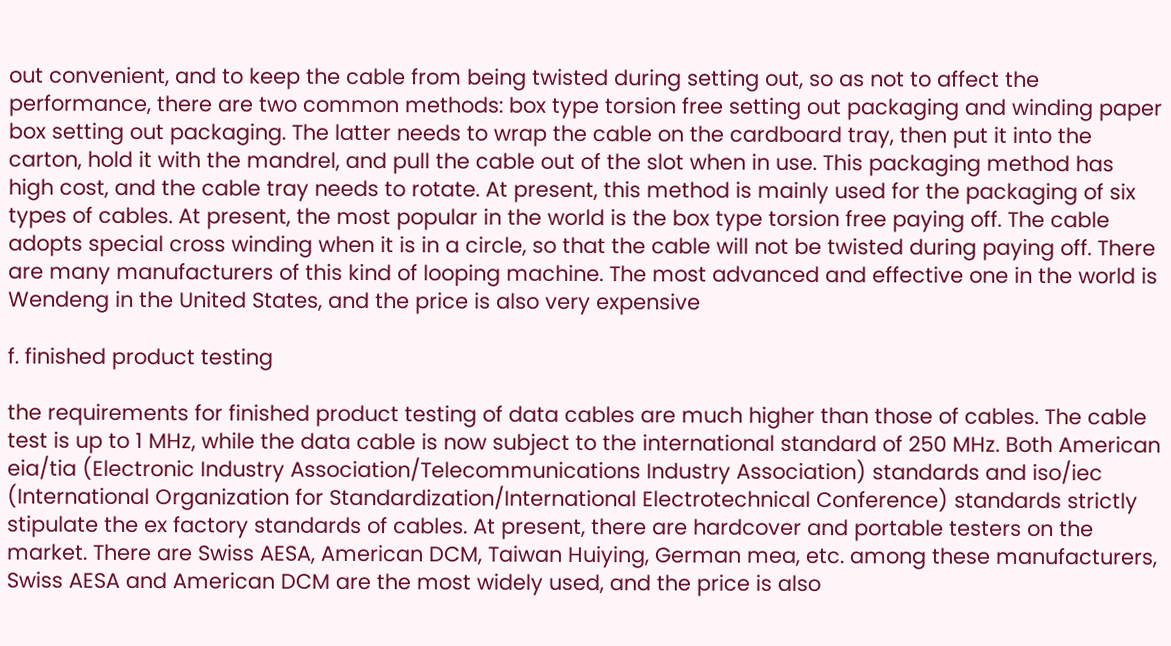out convenient, and to keep the cable from being twisted during setting out, so as not to affect the performance, there are two common methods: box type torsion free setting out packaging and winding paper box setting out packaging. The latter needs to wrap the cable on the cardboard tray, then put it into the carton, hold it with the mandrel, and pull the cable out of the slot when in use. This packaging method has high cost, and the cable tray needs to rotate. At present, this method is mainly used for the packaging of six types of cables. At present, the most popular in the world is the box type torsion free paying off. The cable adopts special cross winding when it is in a circle, so that the cable will not be twisted during paying off. There are many manufacturers of this kind of looping machine. The most advanced and effective one in the world is Wendeng in the United States, and the price is also very expensive

f. finished product testing

the requirements for finished product testing of data cables are much higher than those of cables. The cable test is up to 1 MHz, while the data cable is now subject to the international standard of 250 MHz. Both American eia/tia (Electronic Industry Association/Telecommunications Industry Association) standards and iso/iec (International Organization for Standardization/International Electrotechnical Conference) standards strictly stipulate the ex factory standards of cables. At present, there are hardcover and portable testers on the market. There are Swiss AESA, American DCM, Taiwan Huiying, German mea, etc. among these manufacturers, Swiss AESA and American DCM are the most widely used, and the price is also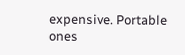expensive. Portable ones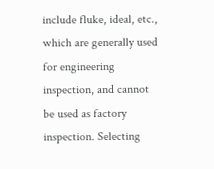include fluke, ideal, etc., which are generally used for engineering inspection, and cannot be used as factory inspection. Selecting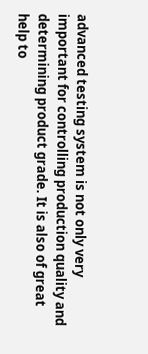advanced testing system is not only very important for controlling production quality and determining product grade. It is also of great help to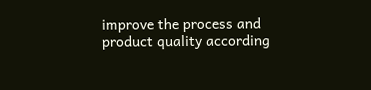improve the process and product quality according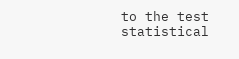to the test statistical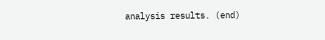analysis results. (end)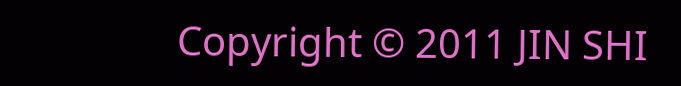Copyright © 2011 JIN SHI